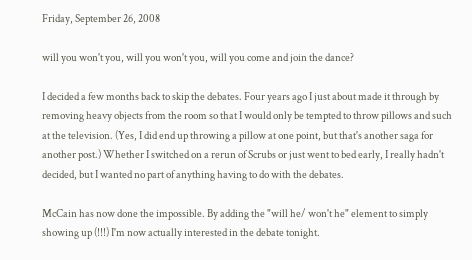Friday, September 26, 2008

will you won't you, will you won't you, will you come and join the dance?

I decided a few months back to skip the debates. Four years ago I just about made it through by removing heavy objects from the room so that I would only be tempted to throw pillows and such at the television. (Yes, I did end up throwing a pillow at one point, but that's another saga for another post.) Whether I switched on a rerun of Scrubs or just went to bed early, I really hadn't decided, but I wanted no part of anything having to do with the debates.

McCain has now done the impossible. By adding the "will he/ won't he" element to simply showing up (!!!) I'm now actually interested in the debate tonight.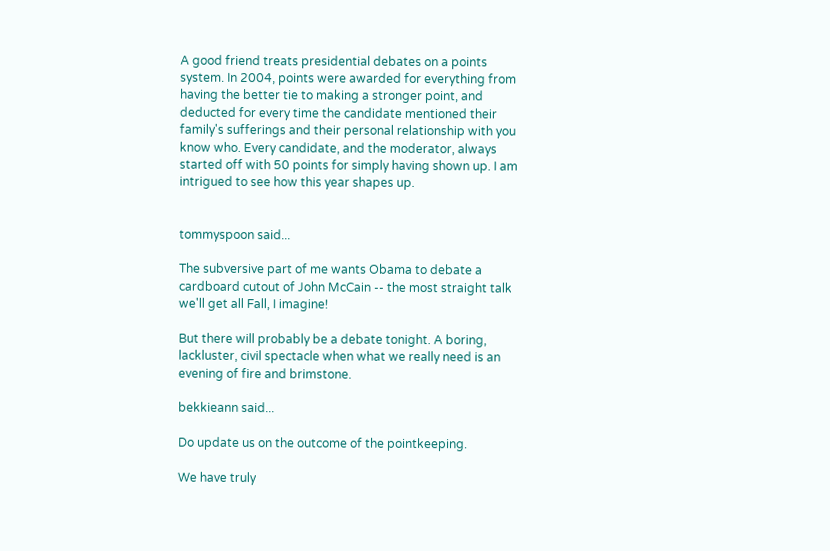A good friend treats presidential debates on a points system. In 2004, points were awarded for everything from having the better tie to making a stronger point, and deducted for every time the candidate mentioned their family's sufferings and their personal relationship with you know who. Every candidate, and the moderator, always started off with 50 points for simply having shown up. I am intrigued to see how this year shapes up.


tommyspoon said...

The subversive part of me wants Obama to debate a cardboard cutout of John McCain -- the most straight talk we'll get all Fall, I imagine!

But there will probably be a debate tonight. A boring, lackluster, civil spectacle when what we really need is an evening of fire and brimstone.

bekkieann said...

Do update us on the outcome of the pointkeeping.

We have truly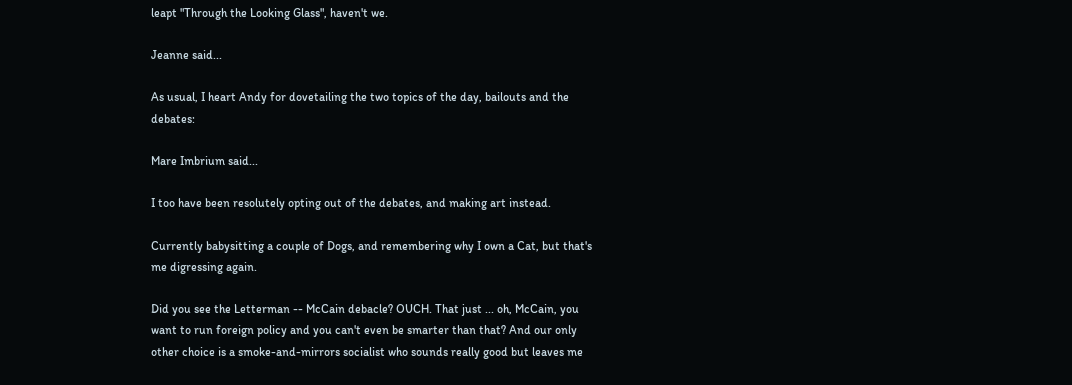leapt "Through the Looking Glass", haven't we.

Jeanne said...

As usual, I heart Andy for dovetailing the two topics of the day, bailouts and the debates:

Mare Imbrium said...

I too have been resolutely opting out of the debates, and making art instead.

Currently babysitting a couple of Dogs, and remembering why I own a Cat, but that's me digressing again.

Did you see the Letterman -- McCain debacle? OUCH. That just ... oh, McCain, you want to run foreign policy and you can't even be smarter than that? And our only other choice is a smoke-and-mirrors socialist who sounds really good but leaves me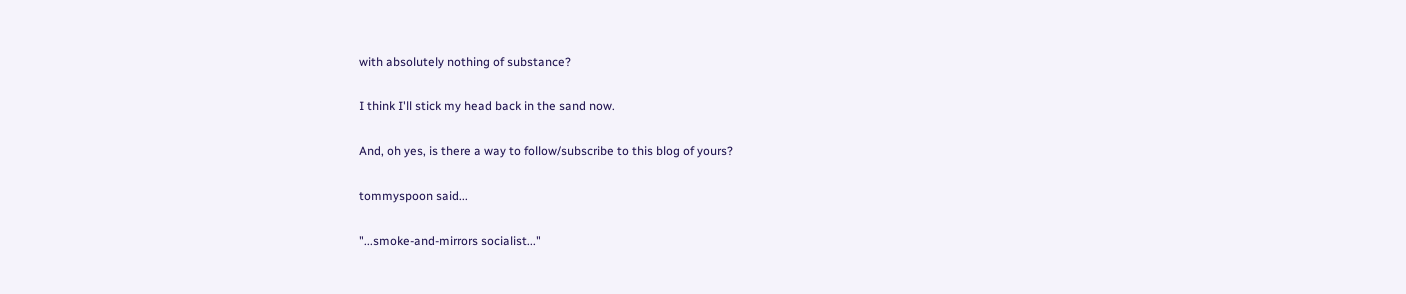with absolutely nothing of substance?

I think I'll stick my head back in the sand now.

And, oh yes, is there a way to follow/subscribe to this blog of yours?

tommyspoon said...

"...smoke-and-mirrors socialist..."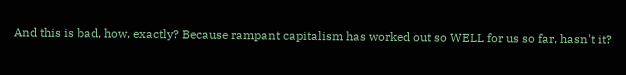And this is bad, how, exactly? Because rampant capitalism has worked out so WELL for us so far, hasn't it?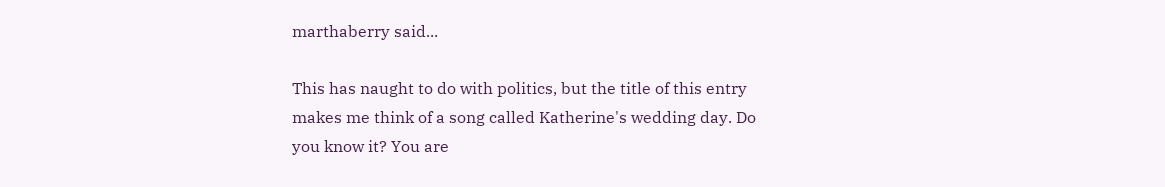marthaberry said...

This has naught to do with politics, but the title of this entry makes me think of a song called Katherine's wedding day. Do you know it? You are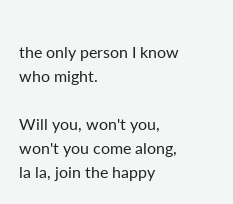the only person I know who might.

Will you, won't you, won't you come along, la la, join the happy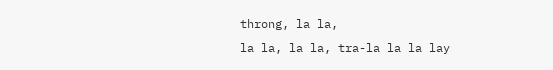throng, la la,
la la, la la, tra-la la la lay